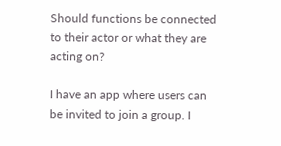Should functions be connected to their actor or what they are acting on?

I have an app where users can be invited to join a group. I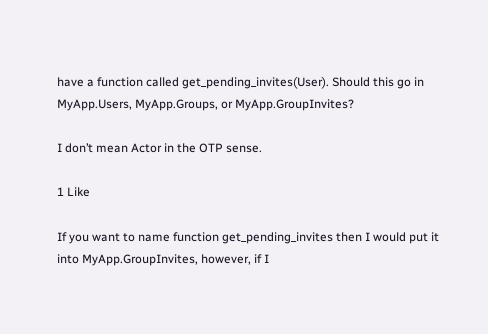have a function called get_pending_invites(User). Should this go in MyApp.Users, MyApp.Groups, or MyApp.GroupInvites?

I don’t mean Actor in the OTP sense.

1 Like

If you want to name function get_pending_invites then I would put it into MyApp.GroupInvites, however, if I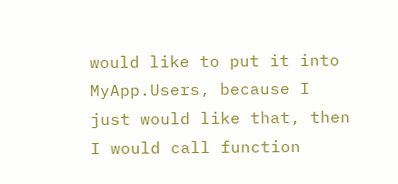would like to put it into MyApp.Users, because I just would like that, then I would call function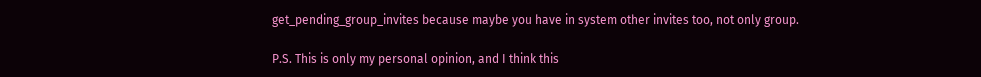get_pending_group_invites because maybe you have in system other invites too, not only group.

P.S. This is only my personal opinion, and I think this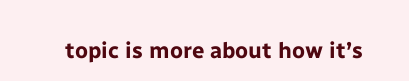topic is more about how it’s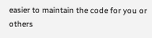easier to maintain the code for you or others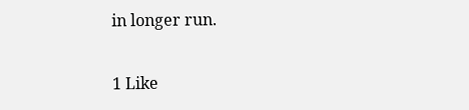in longer run.

1 Like